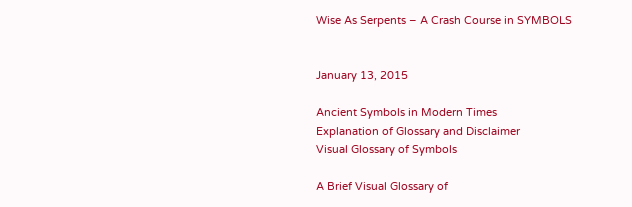Wise As Serpents – A Crash Course in SYMBOLS


January 13, 2015

Ancient Symbols in Modern Times
Explanation of Glossary and Disclaimer
Visual Glossary of Symbols

A Brief Visual Glossary of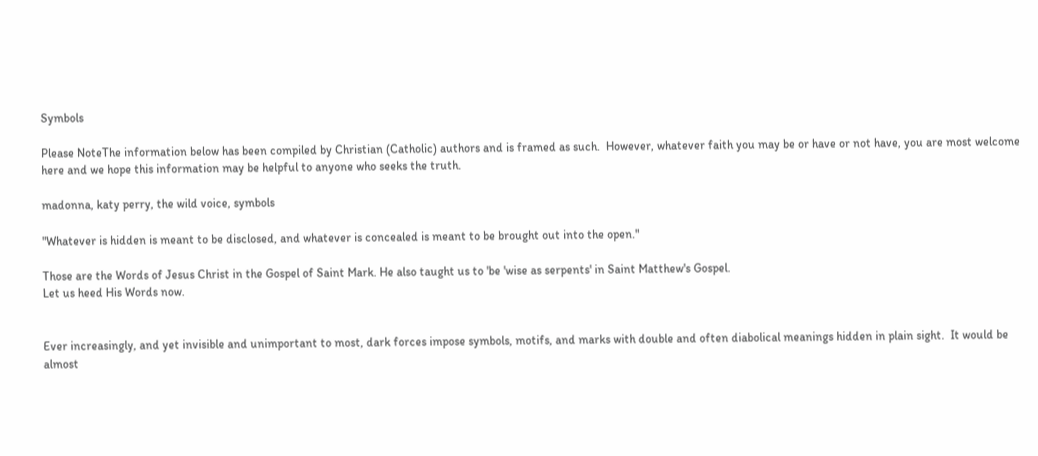Symbols

Please NoteThe information below has been compiled by Christian (Catholic) authors and is framed as such.  However, whatever faith you may be or have or not have, you are most welcome here and we hope this information may be helpful to anyone who seeks the truth.

madonna, katy perry, the wild voice, symbols

"Whatever is hidden is meant to be disclosed, and whatever is concealed is meant to be brought out into the open."

Those are the Words of Jesus Christ in the Gospel of Saint Mark. He also taught us to 'be 'wise as serpents' in Saint Matthew's Gospel.
Let us heed His Words now.


Ever increasingly, and yet invisible and unimportant to most, dark forces impose symbols, motifs, and marks with double and often diabolical meanings hidden in plain sight.  It would be almost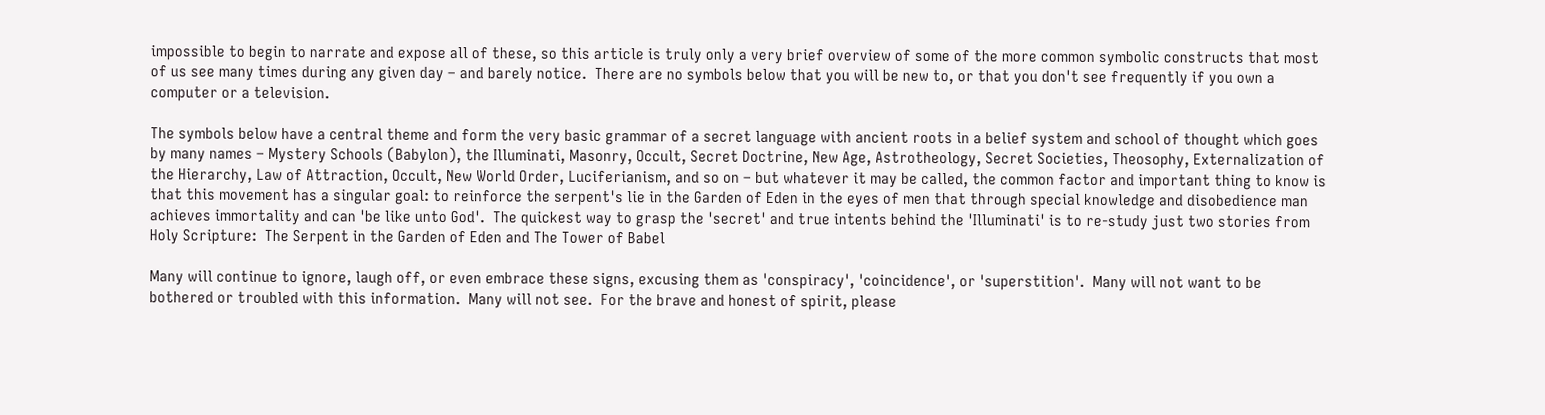impossible to begin to narrate and expose all of these, so this article is truly only a very brief overview of some of the more common symbolic constructs that most of us see many times during any given day – and barely notice.  There are no symbols below that you will be new to, or that you don't see frequently if you own a computer or a television.

The symbols below have a central theme and form the very basic grammar of a secret language with ancient roots in a belief system and school of thought which goes by many names – Mystery Schools (Babylon), the Illuminati, Masonry, Occult, Secret Doctrine, New Age, Astrotheology, Secret Societies, Theosophy, Externalization of the Hierarchy, Law of Attraction, Occult, New World Order, Luciferianism, and so on – but whatever it may be called, the common factor and important thing to know is that this movement has a singular goal: to reinforce the serpent's lie in the Garden of Eden in the eyes of men that through special knowledge and disobedience man achieves immortality and can 'be like unto God'.  The quickest way to grasp the 'secret' and true intents behind the 'Illuminati' is to re-study just two stories from Holy Scripture:  The Serpent in the Garden of Eden and The Tower of Babel

Many will continue to ignore, laugh off, or even embrace these signs, excusing them as 'conspiracy', 'coincidence', or 'superstition'.  Many will not want to be bothered or troubled with this information.  Many will not see.  For the brave and honest of spirit, please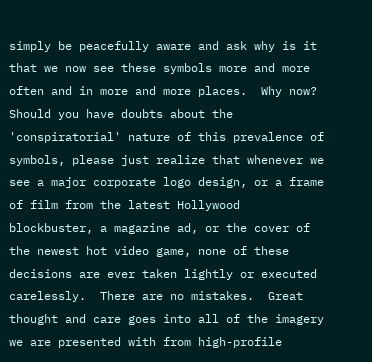simply be peacefully aware and ask why is it that we now see these symbols more and more often and in more and more places.  Why now?  Should you have doubts about the 'conspiratorial' nature of this prevalence of symbols, please just realize that whenever we see a major corporate logo design, or a frame of film from the latest Hollywood blockbuster, a magazine ad, or the cover of the newest hot video game, none of these decisions are ever taken lightly or executed carelessly.  There are no mistakes.  Great thought and care goes into all of the imagery we are presented with from high-profile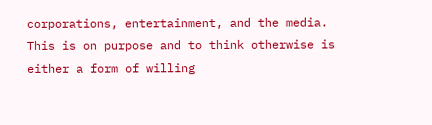corporations, entertainment, and the media.  This is on purpose and to think otherwise is either a form of willing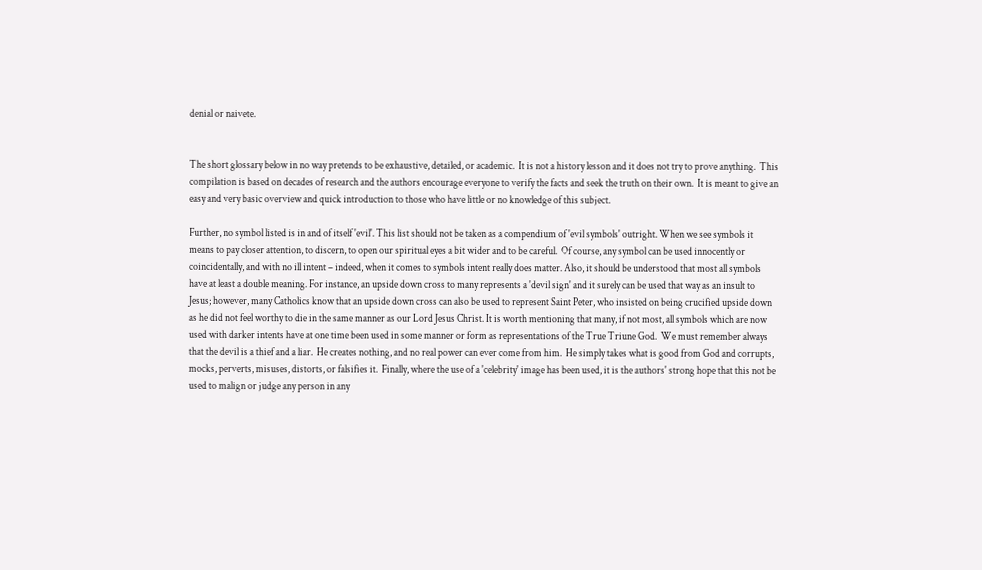denial or naivete.


The short glossary below in no way pretends to be exhaustive, detailed, or academic.  It is not a history lesson and it does not try to prove anything.  This compilation is based on decades of research and the authors encourage everyone to verify the facts and seek the truth on their own.  It is meant to give an easy and very basic overview and quick introduction to those who have little or no knowledge of this subject.

Further, no symbol listed is in and of itself 'evil'. This list should not be taken as a compendium of 'evil symbols' outright. When we see symbols it means to pay closer attention, to discern, to open our spiritual eyes a bit wider and to be careful.  Of course, any symbol can be used innocently or coincidentally, and with no ill intent – indeed, when it comes to symbols intent really does matter. Also, it should be understood that most all symbols have at least a double meaning. For instance, an upside down cross to many represents a 'devil sign' and it surely can be used that way as an insult to Jesus; however, many Catholics know that an upside down cross can also be used to represent Saint Peter, who insisted on being crucified upside down as he did not feel worthy to die in the same manner as our Lord Jesus Christ. It is worth mentioning that many, if not most, all symbols which are now used with darker intents have at one time been used in some manner or form as representations of the True Triune God.  We must remember always that the devil is a thief and a liar.  He creates nothing, and no real power can ever come from him.  He simply takes what is good from God and corrupts, mocks, perverts, misuses, distorts, or falsifies it.  Finally, where the use of a 'celebrity' image has been used, it is the authors' strong hope that this not be used to malign or judge any person in any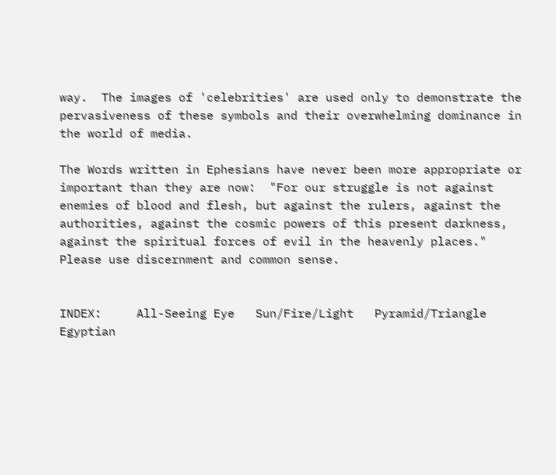way.  The images of 'celebrities' are used only to demonstrate the pervasiveness of these symbols and their overwhelming dominance in the world of media.

The Words written in Ephesians have never been more appropriate or important than they are now:  "For our struggle is not against enemies of blood and flesh, but against the rulers, against the authorities, against the cosmic powers of this present darkness, against the spiritual forces of evil in the heavenly places."
Please use discernment and common sense.


INDEX:     All-Seeing Eye   Sun/Fire/Light   Pyramid/Triangle   Egyptian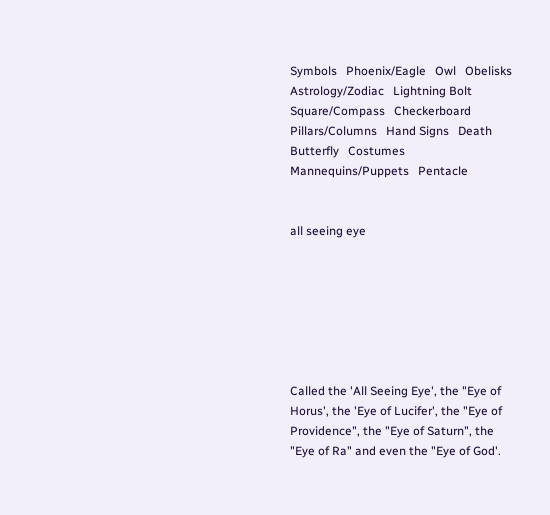Symbols   Phoenix/Eagle   Owl   Obelisks   Astrology/Zodiac   Lightning Bolt   Square/Compass   Checkerboard   Pillars/Columns   Hand Signs   Death   Butterfly   Costumes   Mannequins/Puppets   Pentacle


all seeing eye







Called the 'All Seeing Eye', the "Eye of Horus', the 'Eye of Lucifer', the "Eye of Providence", the "Eye of Saturn", the "Eye of Ra" and even the "Eye of God'.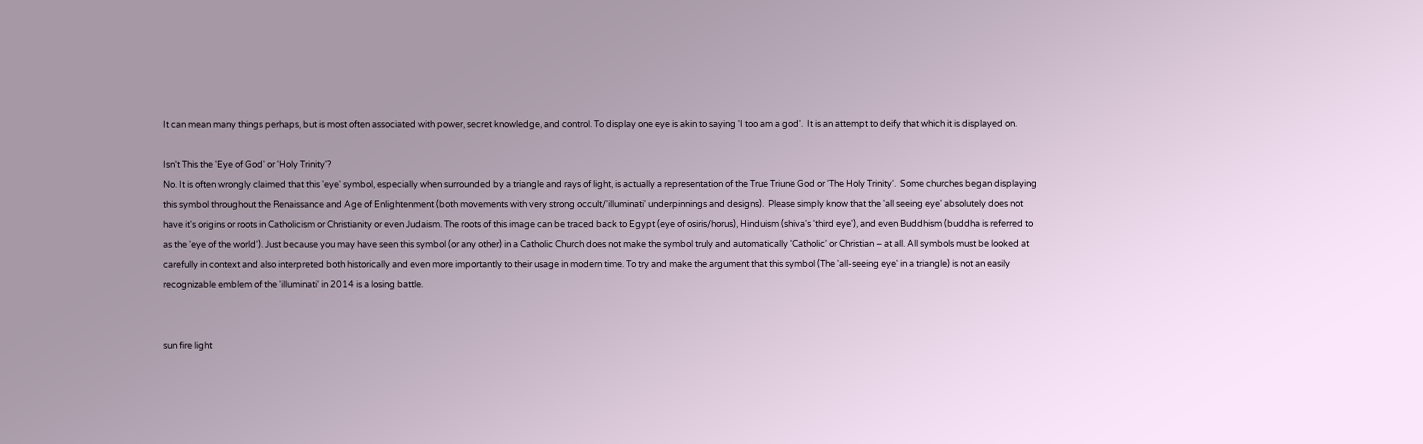It can mean many things perhaps, but is most often associated with power, secret knowledge, and control. To display one eye is akin to saying 'I too am a god'.  It is an attempt to deify that which it is displayed on.

Isn't This the 'Eye of God' or 'Holy Trinity'?
No. It is often wrongly claimed that this 'eye' symbol, especially when surrounded by a triangle and rays of light, is actually a representation of the True Triune God or 'The Holy Trinity'.  Some churches began displaying this symbol throughout the Renaissance and Age of Enlightenment (both movements with very strong occult/'illuminati' underpinnings and designs).  Please simply know that the 'all seeing eye' absolutely does not have it's origins or roots in Catholicism or Christianity or even Judaism. The roots of this image can be traced back to Egypt (eye of osiris/horus), Hinduism (shiva's 'third eye'), and even Buddhism (buddha is referred to as the 'eye of the world'). Just because you may have seen this symbol (or any other) in a Catholic Church does not make the symbol truly and automatically 'Catholic' or Christian – at all. All symbols must be looked at carefully in context and also interpreted both historically and even more importantly to their usage in modern time. To try and make the argument that this symbol (The 'all-seeing eye' in a triangle) is not an easily recognizable emblem of the 'illuminati' in 2014 is a losing battle.


sun fire light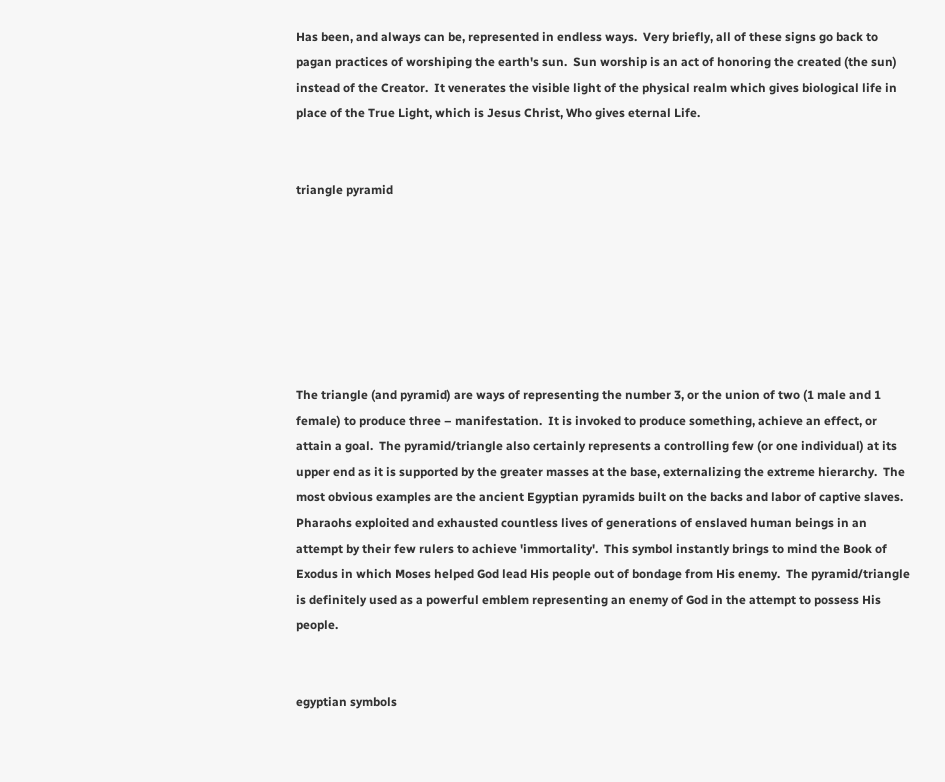Has been, and always can be, represented in endless ways.  Very briefly, all of these signs go back to pagan practices of worshiping the earth's sun.  Sun worship is an act of honoring the created (the sun) instead of the Creator.  It venerates the visible light of the physical realm which gives biological life in place of the True Light, which is Jesus Christ, Who gives eternal Life.


triangle pyramid







The triangle (and pyramid) are ways of representing the number 3, or the union of two (1 male and 1 female) to produce three – manifestation.  It is invoked to produce something, achieve an effect, or attain a goal.  The pyramid/triangle also certainly represents a controlling few (or one individual) at its upper end as it is supported by the greater masses at the base, externalizing the extreme hierarchy.  The most obvious examples are the ancient Egyptian pyramids built on the backs and labor of captive slaves.  Pharaohs exploited and exhausted countless lives of generations of enslaved human beings in an attempt by their few rulers to achieve 'immortality'.  This symbol instantly brings to mind the Book of Exodus in which Moses helped God lead His people out of bondage from His enemy.  The pyramid/triangle is definitely used as a powerful emblem representing an enemy of God in the attempt to possess His people.


egyptian symbols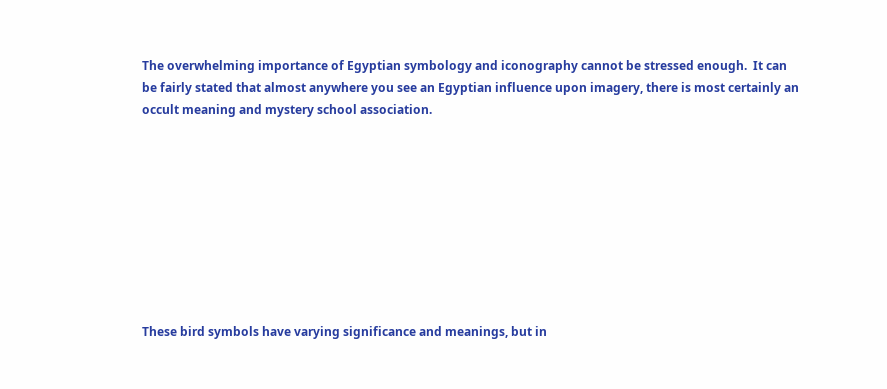The overwhelming importance of Egyptian symbology and iconography cannot be stressed enough.  It can be fairly stated that almost anywhere you see an Egyptian influence upon imagery, there is most certainly an occult meaning and mystery school association.









These bird symbols have varying significance and meanings, but in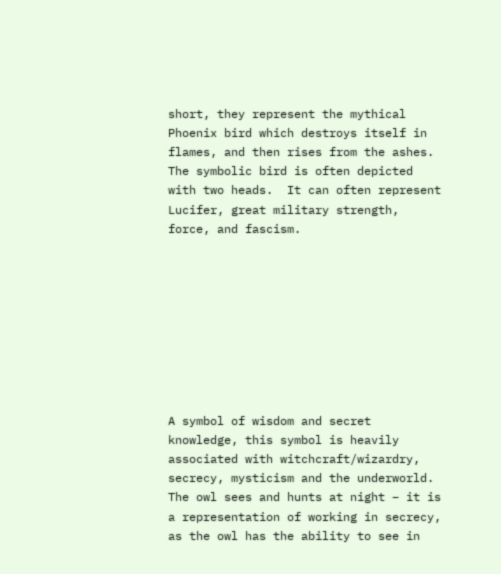short, they represent the mythical Phoenix bird which destroys itself in flames, and then rises from the ashes.  The symbolic bird is often depicted with two heads.  It can often represent Lucifer, great military strength, force, and fascism.









A symbol of wisdom and secret knowledge, this symbol is heavily associated with witchcraft/wizardry, secrecy, mysticism and the underworld.  The owl sees and hunts at night – it is a representation of working in secrecy, as the owl has the ability to see in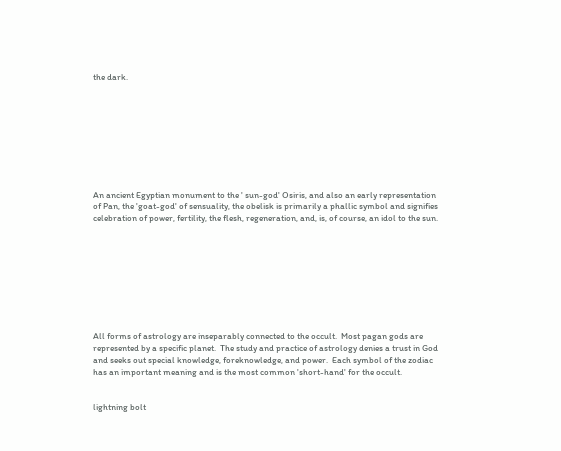the dark.









An ancient Egyptian monument to the ' sun-god' Osiris, and also an early representation of Pan, the 'goat-god' of sensuality, the obelisk is primarily a phallic symbol and signifies celebration of power, fertility, the flesh, regeneration, and, is, of course, an idol to the sun.









All forms of astrology are inseparably connected to the occult.  Most pagan gods are represented by a specific planet.  The study and practice of astrology denies a trust in God and seeks out special knowledge, foreknowledge, and power.  Each symbol of the zodiac has an important meaning and is the most common 'short-hand' for the occult.


lightning bolt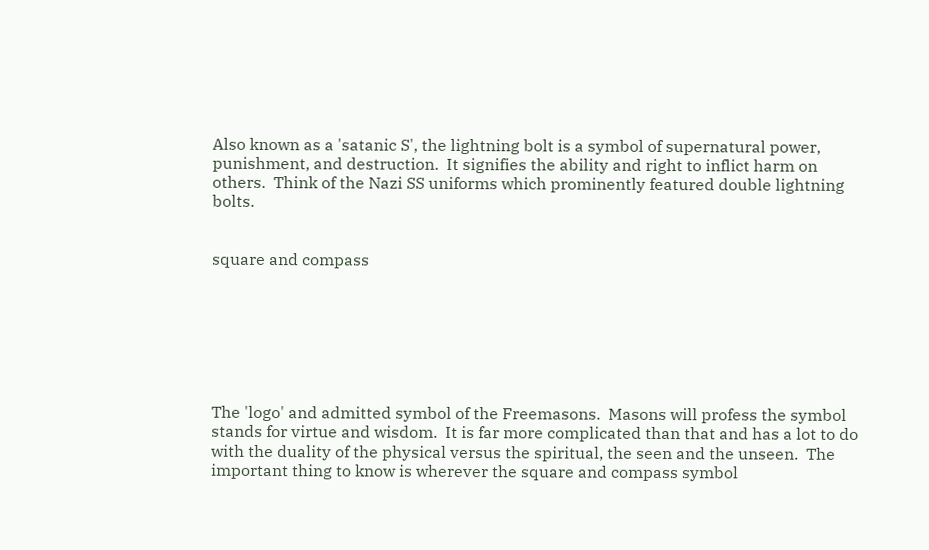Also known as a 'satanic S', the lightning bolt is a symbol of supernatural power, punishment, and destruction.  It signifies the ability and right to inflict harm on others.  Think of the Nazi SS uniforms which prominently featured double lightning bolts.


square and compass







The 'logo' and admitted symbol of the Freemasons.  Masons will profess the symbol stands for virtue and wisdom.  It is far more complicated than that and has a lot to do with the duality of the physical versus the spiritual, the seen and the unseen.  The important thing to know is wherever the square and compass symbol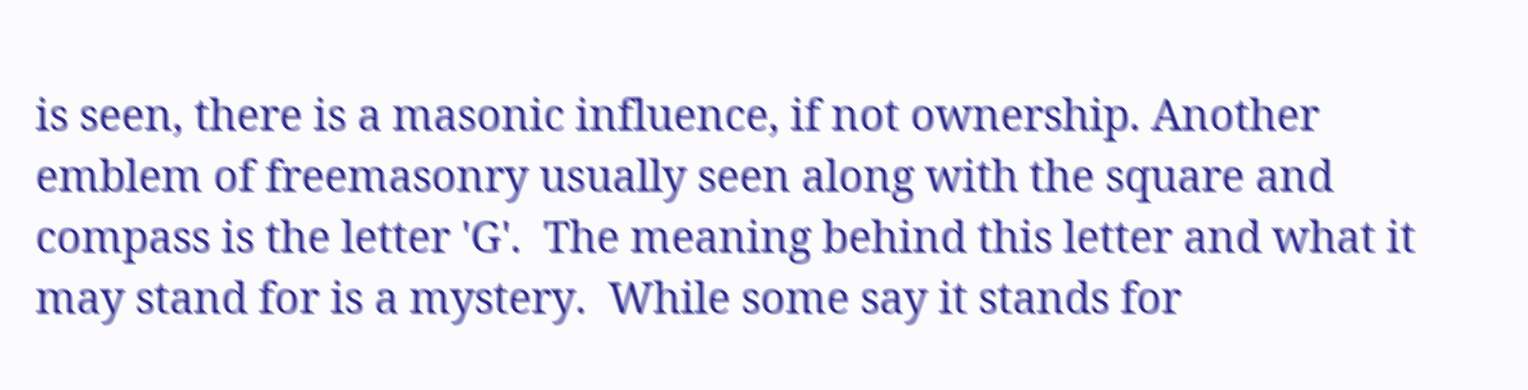is seen, there is a masonic influence, if not ownership. Another emblem of freemasonry usually seen along with the square and compass is the letter 'G'.  The meaning behind this letter and what it may stand for is a mystery.  While some say it stands for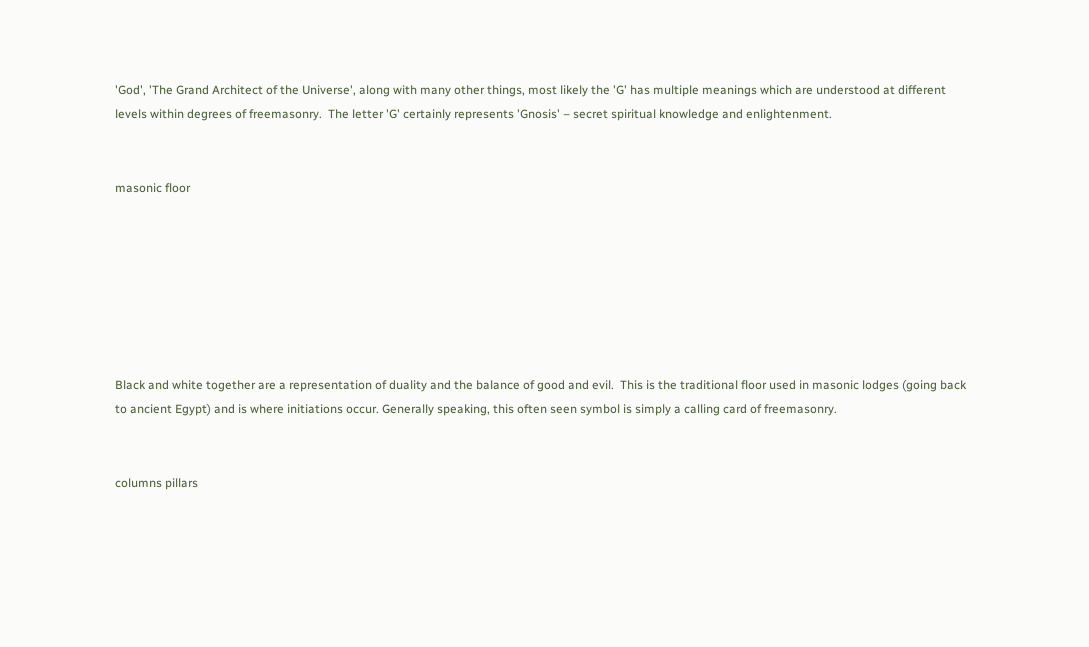'God', 'The Grand Architect of the Universe', along with many other things, most likely the 'G' has multiple meanings which are understood at different levels within degrees of freemasonry.  The letter 'G' certainly represents 'Gnosis' – secret spiritual knowledge and enlightenment.


masonic floor







Black and white together are a representation of duality and the balance of good and evil.  This is the traditional floor used in masonic lodges (going back to ancient Egypt) and is where initiations occur. Generally speaking, this often seen symbol is simply a calling card of freemasonry.


columns pillars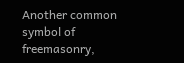Another common symbol of freemasonry,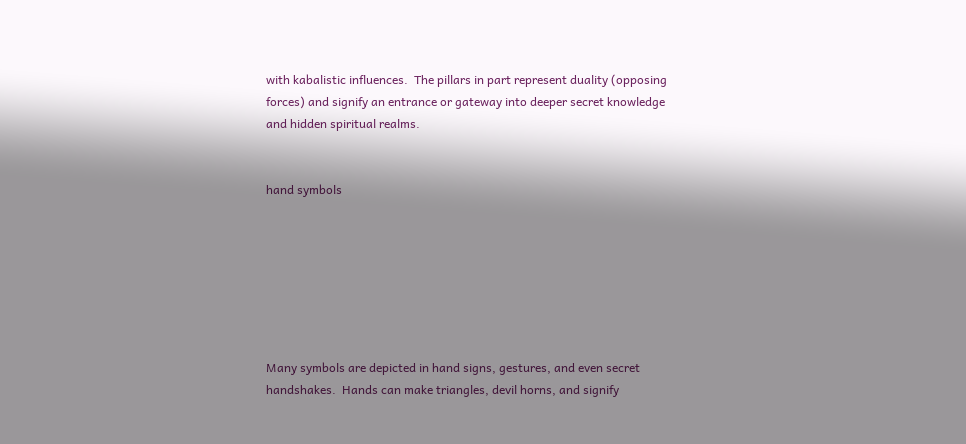with kabalistic influences.  The pillars in part represent duality (opposing forces) and signify an entrance or gateway into deeper secret knowledge and hidden spiritual realms.


hand symbols







Many symbols are depicted in hand signs, gestures, and even secret handshakes.  Hands can make triangles, devil horns, and signify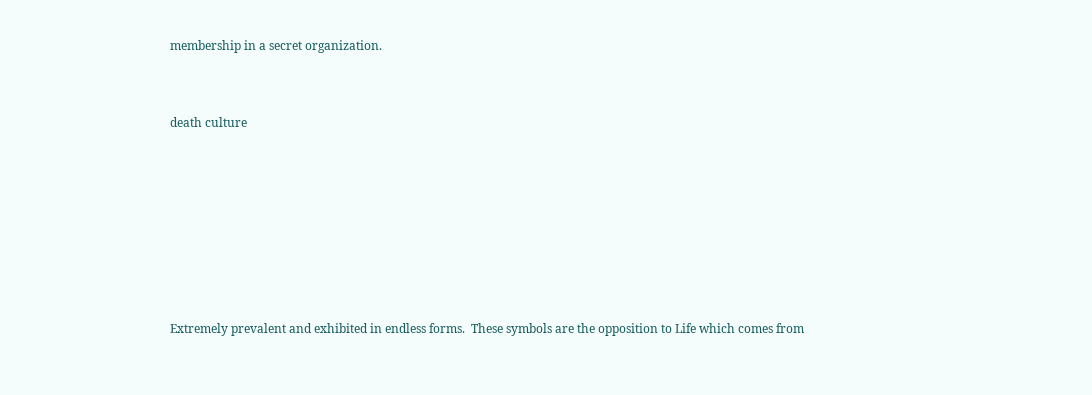membership in a secret organization.


death culture







Extremely prevalent and exhibited in endless forms.  These symbols are the opposition to Life which comes from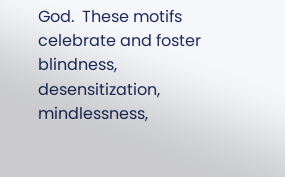God.  These motifs celebrate and foster blindness, desensitization, mindlessness,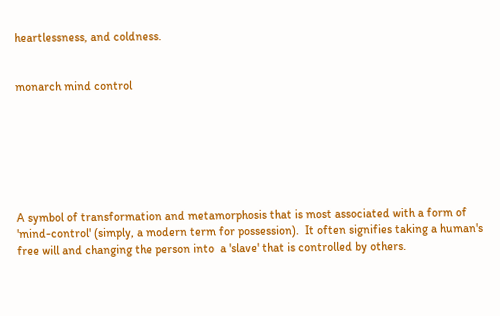heartlessness, and coldness.


monarch mind control







A symbol of transformation and metamorphosis that is most associated with a form of 'mind-control' (simply, a modern term for possession).  It often signifies taking a human's free will and changing the person into  a 'slave' that is controlled by others.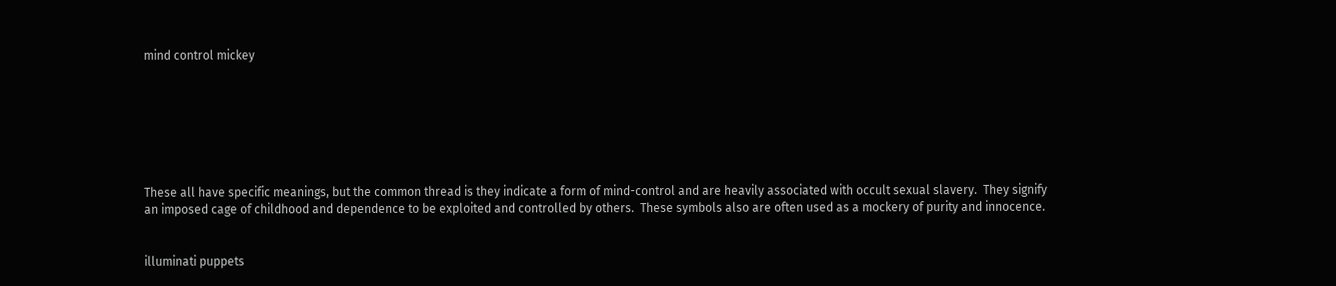mind control mickey







These all have specific meanings, but the common thread is they indicate a form of mind-control and are heavily associated with occult sexual slavery.  They signify an imposed cage of childhood and dependence to be exploited and controlled by others.  These symbols also are often used as a mockery of purity and innocence.


illuminati puppets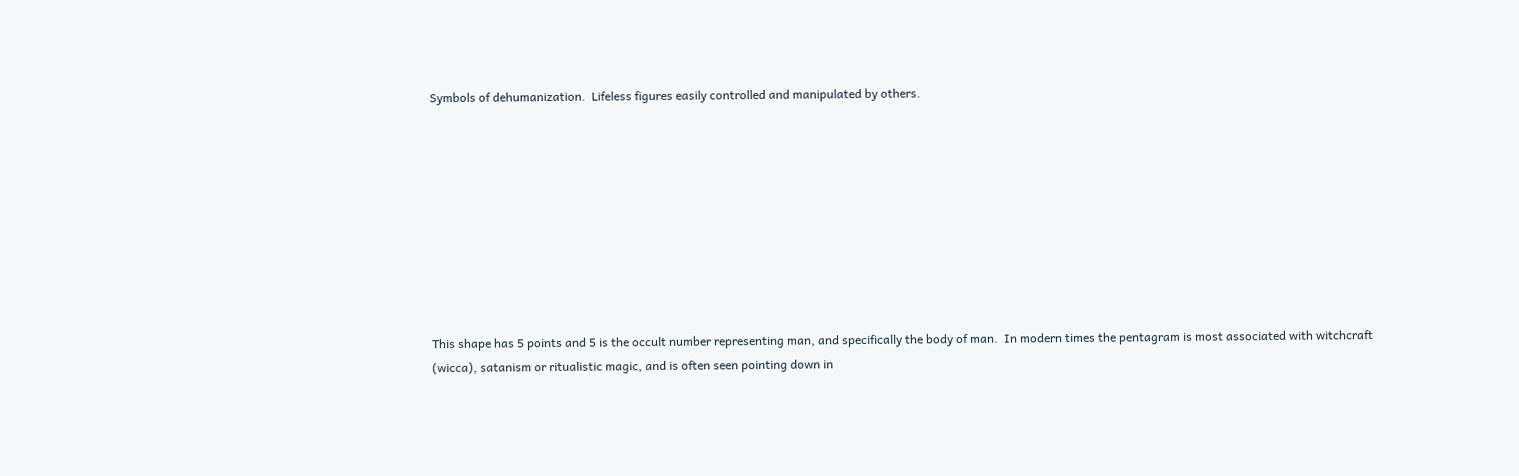Symbols of dehumanization.  Lifeless figures easily controlled and manipulated by others.









This shape has 5 points and 5 is the occult number representing man, and specifically the body of man.  In modern times the pentagram is most associated with witchcraft (wicca), satanism or ritualistic magic, and is often seen pointing down in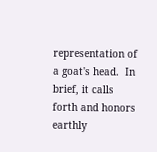representation of a goat's head.  In brief, it calls forth and honors earthly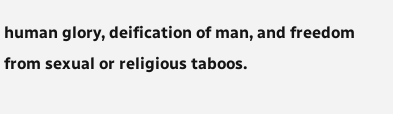human glory, deification of man, and freedom from sexual or religious taboos.